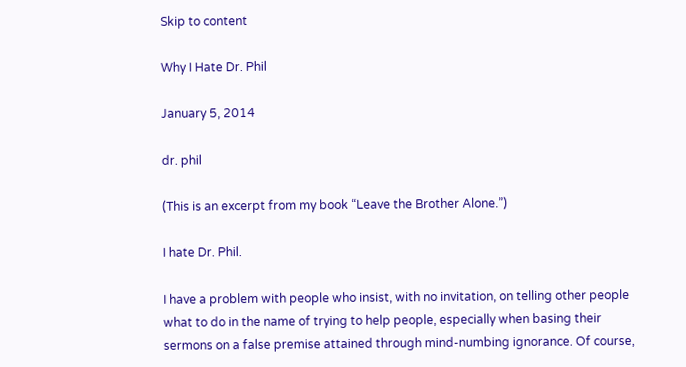Skip to content

Why I Hate Dr. Phil

January 5, 2014

dr. phil

(This is an excerpt from my book “Leave the Brother Alone.”)

I hate Dr. Phil.

I have a problem with people who insist, with no invitation, on telling other people what to do in the name of trying to help people, especially when basing their sermons on a false premise attained through mind-numbing ignorance. Of course,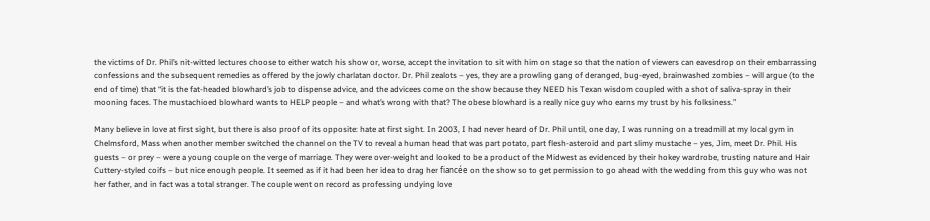the victims of Dr. Phil’s nit-witted lectures choose to either watch his show or, worse, accept the invitation to sit with him on stage so that the nation of viewers can eavesdrop on their embarrassing confessions and the subsequent remedies as offered by the jowly charlatan doctor. Dr. Phil zealots – yes, they are a prowling gang of deranged, bug-eyed, brainwashed zombies – will argue (to the end of time) that “it is the fat-headed blowhard’s job to dispense advice, and the advicees come on the show because they NEED his Texan wisdom coupled with a shot of saliva-spray in their mooning faces. The mustachioed blowhard wants to HELP people – and what’s wrong with that? The obese blowhard is a really nice guy who earns my trust by his folksiness.”

Many believe in love at first sight, but there is also proof of its opposite: hate at first sight. In 2003, I had never heard of Dr. Phil until, one day, I was running on a treadmill at my local gym in Chelmsford, Mass when another member switched the channel on the TV to reveal a human head that was part potato, part flesh-asteroid and part slimy mustache – yes, Jim, meet Dr. Phil. His guests – or prey – were a young couple on the verge of marriage. They were over-weight and looked to be a product of the Midwest as evidenced by their hokey wardrobe, trusting nature and Hair Cuttery-styled coifs – but nice enough people. It seemed as if it had been her idea to drag her fiancée on the show so to get permission to go ahead with the wedding from this guy who was not her father, and in fact was a total stranger. The couple went on record as professing undying love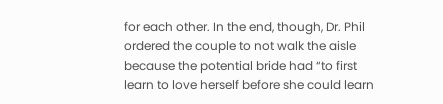for each other. In the end, though, Dr. Phil ordered the couple to not walk the aisle because the potential bride had “to first learn to love herself before she could learn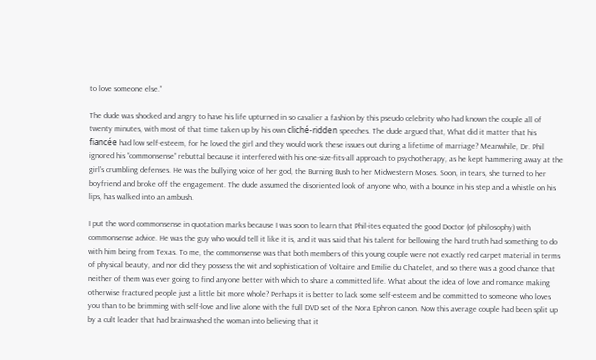to love someone else.”

The dude was shocked and angry to have his life upturned in so cavalier a fashion by this pseudo celebrity who had known the couple all of twenty minutes, with most of that time taken up by his own cliché-ridden speeches. The dude argued that, What did it matter that his fiancée had low self-esteem, for he loved the girl and they would work these issues out during a lifetime of marriage? Meanwhile, Dr. Phil ignored his “commonsense” rebuttal because it interfered with his one-size-fits-all approach to psychotherapy, as he kept hammering away at the girl’s crumbling defenses. He was the bullying voice of her god, the Burning Bush to her Midwestern Moses. Soon, in tears, she turned to her boyfriend and broke off the engagement. The dude assumed the disoriented look of anyone who, with a bounce in his step and a whistle on his lips, has walked into an ambush.

I put the word commonsense in quotation marks because I was soon to learn that Phil-ites equated the good Doctor (of philosophy) with commonsense advice. He was the guy who would tell it like it is, and it was said that his talent for bellowing the hard truth had something to do with him being from Texas. To me, the commonsense was that both members of this young couple were not exactly red carpet material in terms of physical beauty, and nor did they possess the wit and sophistication of Voltaire and Emilie du Chatelet, and so there was a good chance that neither of them was ever going to find anyone better with which to share a committed life. What about the idea of love and romance making otherwise fractured people just a little bit more whole? Perhaps it is better to lack some self-esteem and be committed to someone who loves you than to be brimming with self-love and live alone with the full DVD set of the Nora Ephron canon. Now this average couple had been split up by a cult leader that had brainwashed the woman into believing that it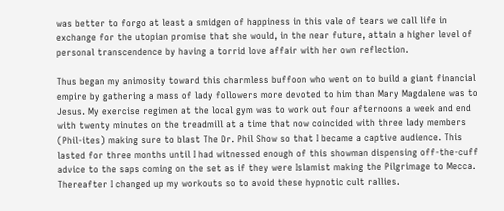was better to forgo at least a smidgen of happiness in this vale of tears we call life in exchange for the utopian promise that she would, in the near future, attain a higher level of personal transcendence by having a torrid love affair with her own reflection.

Thus began my animosity toward this charmless buffoon who went on to build a giant financial empire by gathering a mass of lady followers more devoted to him than Mary Magdalene was to Jesus. My exercise regimen at the local gym was to work out four afternoons a week and end with twenty minutes on the treadmill at a time that now coincided with three lady members (Phil-ites) making sure to blast The Dr. Phil Show so that I became a captive audience. This lasted for three months until I had witnessed enough of this showman dispensing off-the-cuff advice to the saps coming on the set as if they were Islamist making the Pilgrimage to Mecca. Thereafter I changed up my workouts so to avoid these hypnotic cult rallies.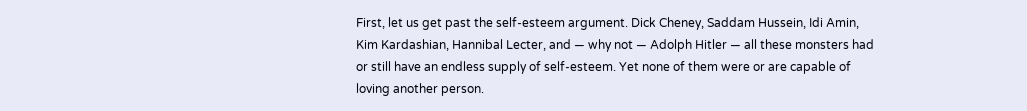First, let us get past the self-esteem argument. Dick Cheney, Saddam Hussein, Idi Amin, Kim Kardashian, Hannibal Lecter, and — why not — Adolph Hitler — all these monsters had or still have an endless supply of self-esteem. Yet none of them were or are capable of loving another person.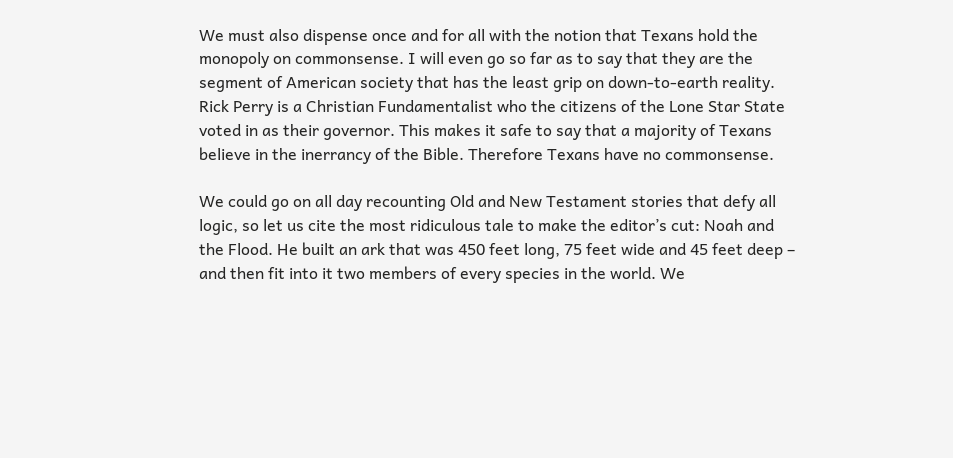We must also dispense once and for all with the notion that Texans hold the monopoly on commonsense. I will even go so far as to say that they are the segment of American society that has the least grip on down-to-earth reality. Rick Perry is a Christian Fundamentalist who the citizens of the Lone Star State voted in as their governor. This makes it safe to say that a majority of Texans believe in the inerrancy of the Bible. Therefore Texans have no commonsense.

We could go on all day recounting Old and New Testament stories that defy all logic, so let us cite the most ridiculous tale to make the editor’s cut: Noah and the Flood. He built an ark that was 450 feet long, 75 feet wide and 45 feet deep – and then fit into it two members of every species in the world. We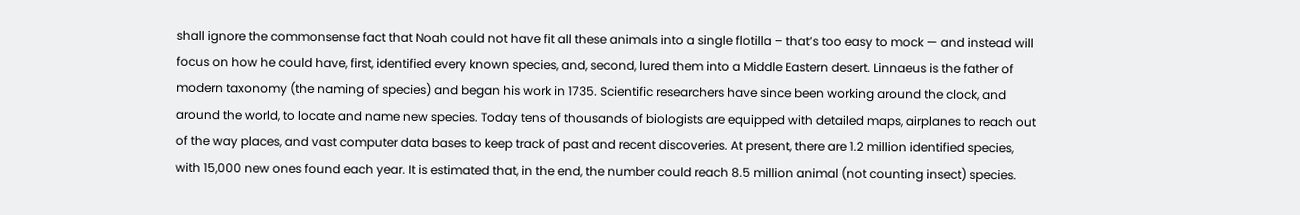shall ignore the commonsense fact that Noah could not have fit all these animals into a single flotilla – that’s too easy to mock — and instead will focus on how he could have, first, identified every known species, and, second, lured them into a Middle Eastern desert. Linnaeus is the father of modern taxonomy (the naming of species) and began his work in 1735. Scientific researchers have since been working around the clock, and around the world, to locate and name new species. Today tens of thousands of biologists are equipped with detailed maps, airplanes to reach out of the way places, and vast computer data bases to keep track of past and recent discoveries. At present, there are 1.2 million identified species, with 15,000 new ones found each year. It is estimated that, in the end, the number could reach 8.5 million animal (not counting insect) species.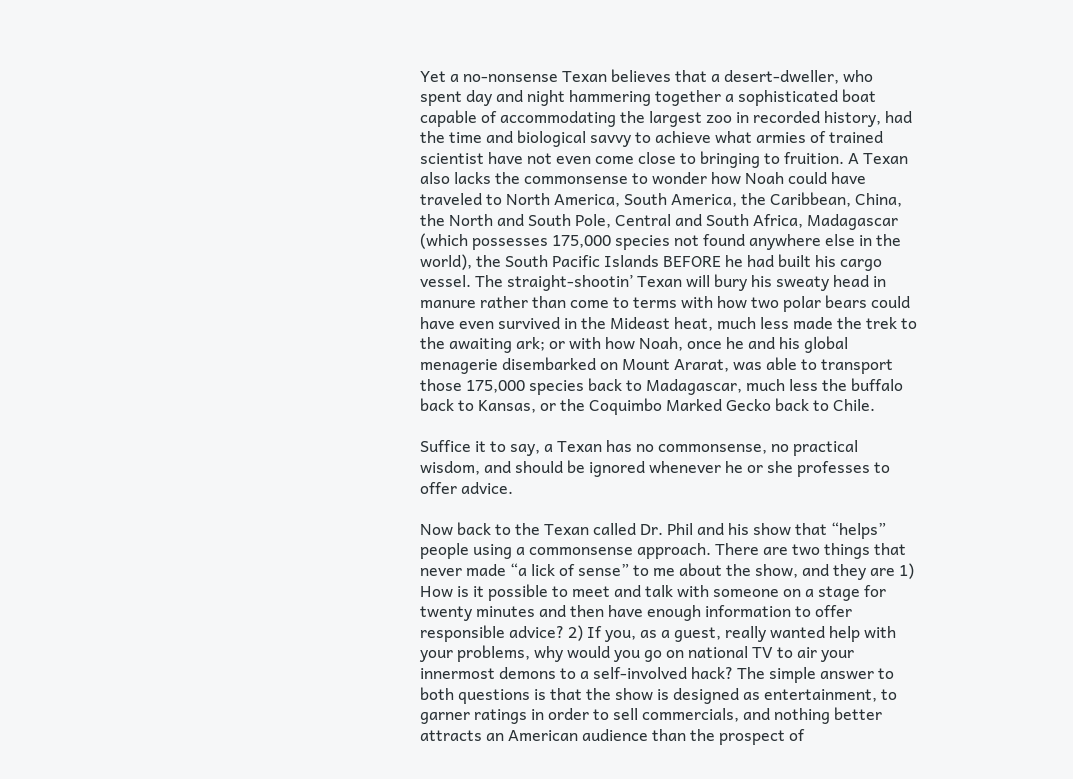Yet a no-nonsense Texan believes that a desert-dweller, who spent day and night hammering together a sophisticated boat capable of accommodating the largest zoo in recorded history, had the time and biological savvy to achieve what armies of trained scientist have not even come close to bringing to fruition. A Texan also lacks the commonsense to wonder how Noah could have traveled to North America, South America, the Caribbean, China, the North and South Pole, Central and South Africa, Madagascar (which possesses 175,000 species not found anywhere else in the world), the South Pacific Islands BEFORE he had built his cargo vessel. The straight-shootin’ Texan will bury his sweaty head in manure rather than come to terms with how two polar bears could have even survived in the Mideast heat, much less made the trek to the awaiting ark; or with how Noah, once he and his global menagerie disembarked on Mount Ararat, was able to transport those 175,000 species back to Madagascar, much less the buffalo back to Kansas, or the Coquimbo Marked Gecko back to Chile.

Suffice it to say, a Texan has no commonsense, no practical wisdom, and should be ignored whenever he or she professes to offer advice.

Now back to the Texan called Dr. Phil and his show that “helps” people using a commonsense approach. There are two things that never made “a lick of sense” to me about the show, and they are 1) How is it possible to meet and talk with someone on a stage for twenty minutes and then have enough information to offer responsible advice? 2) If you, as a guest, really wanted help with your problems, why would you go on national TV to air your innermost demons to a self-involved hack? The simple answer to both questions is that the show is designed as entertainment, to garner ratings in order to sell commercials, and nothing better attracts an American audience than the prospect of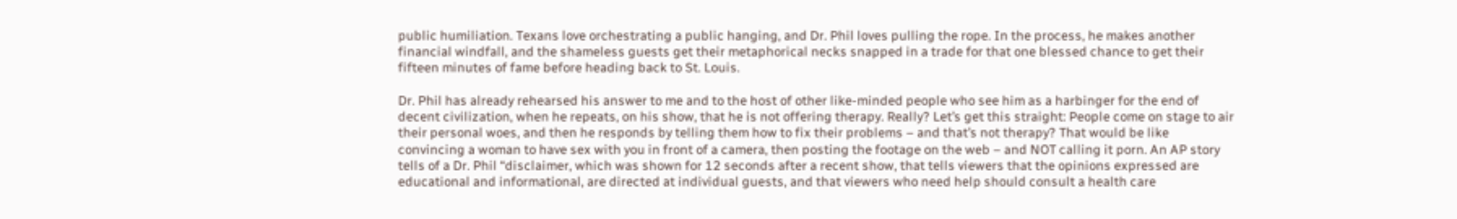public humiliation. Texans love orchestrating a public hanging, and Dr. Phil loves pulling the rope. In the process, he makes another financial windfall, and the shameless guests get their metaphorical necks snapped in a trade for that one blessed chance to get their fifteen minutes of fame before heading back to St. Louis.

Dr. Phil has already rehearsed his answer to me and to the host of other like-minded people who see him as a harbinger for the end of decent civilization, when he repeats, on his show, that he is not offering therapy. Really? Let’s get this straight: People come on stage to air their personal woes, and then he responds by telling them how to fix their problems – and that’s not therapy? That would be like convincing a woman to have sex with you in front of a camera, then posting the footage on the web – and NOT calling it porn. An AP story tells of a Dr. Phil “disclaimer, which was shown for 12 seconds after a recent show, that tells viewers that the opinions expressed are educational and informational, are directed at individual guests, and that viewers who need help should consult a health care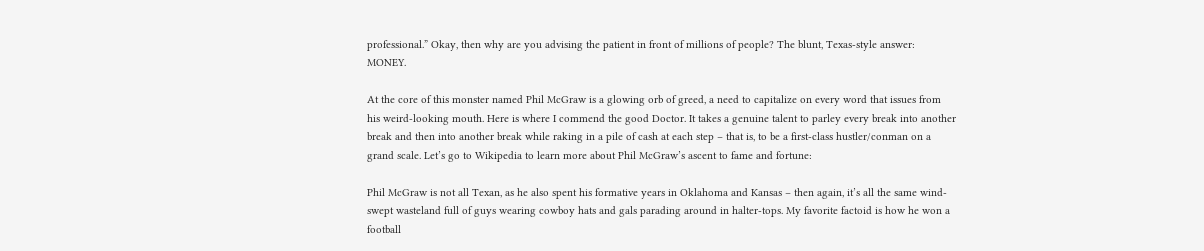professional.” Okay, then why are you advising the patient in front of millions of people? The blunt, Texas-style answer: MONEY.

At the core of this monster named Phil McGraw is a glowing orb of greed, a need to capitalize on every word that issues from his weird-looking mouth. Here is where I commend the good Doctor. It takes a genuine talent to parley every break into another break and then into another break while raking in a pile of cash at each step – that is, to be a first-class hustler/conman on a grand scale. Let’s go to Wikipedia to learn more about Phil McGraw’s ascent to fame and fortune:

Phil McGraw is not all Texan, as he also spent his formative years in Oklahoma and Kansas – then again, it’s all the same wind-swept wasteland full of guys wearing cowboy hats and gals parading around in halter-tops. My favorite factoid is how he won a football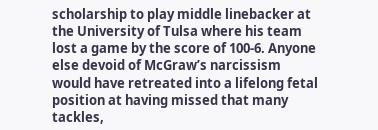scholarship to play middle linebacker at the University of Tulsa where his team lost a game by the score of 100-6. Anyone else devoid of McGraw’s narcissism would have retreated into a lifelong fetal position at having missed that many tackles,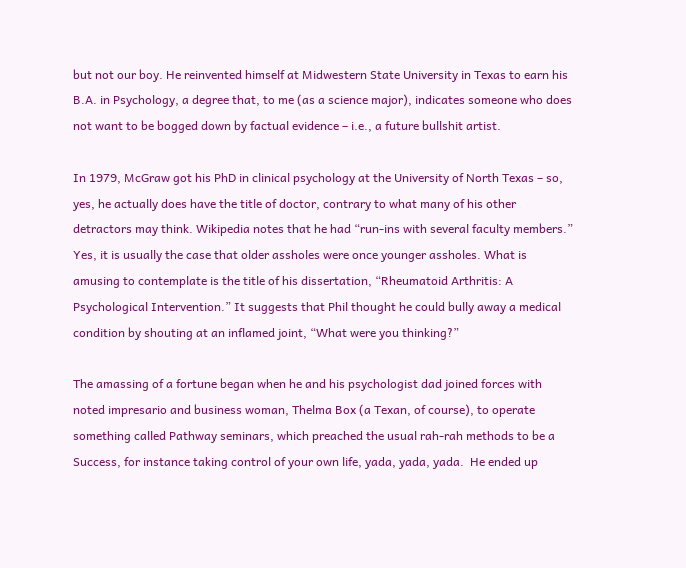but not our boy. He reinvented himself at Midwestern State University in Texas to earn his B.A. in Psychology, a degree that, to me (as a science major), indicates someone who does not want to be bogged down by factual evidence – i.e., a future bullshit artist.

In 1979, McGraw got his PhD in clinical psychology at the University of North Texas – so, yes, he actually does have the title of doctor, contrary to what many of his other detractors may think. Wikipedia notes that he had “run-ins with several faculty members.” Yes, it is usually the case that older assholes were once younger assholes. What is amusing to contemplate is the title of his dissertation, “Rheumatoid Arthritis: A Psychological Intervention.” It suggests that Phil thought he could bully away a medical condition by shouting at an inflamed joint, “What were you thinking?”

The amassing of a fortune began when he and his psychologist dad joined forces with noted impresario and business woman, Thelma Box (a Texan, of course), to operate something called Pathway seminars, which preached the usual rah-rah methods to be a Success, for instance taking control of your own life, yada, yada, yada.  He ended up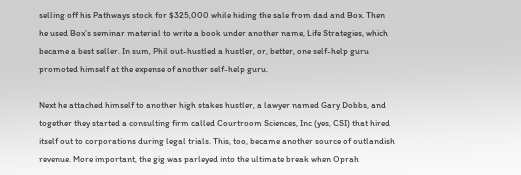selling off his Pathways stock for $325,000 while hiding the sale from dad and Box. Then he used Box’s seminar material to write a book under another name, Life Strategies, which became a best seller. In sum, Phil out-hustled a hustler, or, better, one self-help guru promoted himself at the expense of another self-help guru.

Next he attached himself to another high stakes hustler, a lawyer named Gary Dobbs, and together they started a consulting firm called Courtroom Sciences, Inc (yes, CSI) that hired itself out to corporations during legal trials. This, too, became another source of outlandish revenue. More important, the gig was parleyed into the ultimate break when Oprah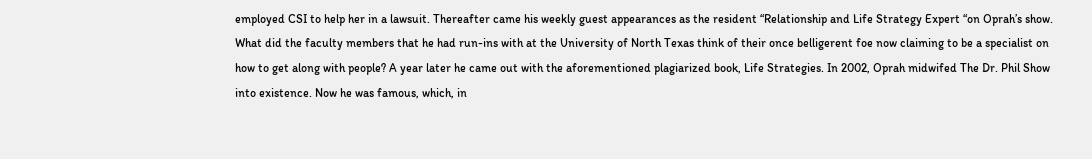employed CSI to help her in a lawsuit. Thereafter came his weekly guest appearances as the resident “Relationship and Life Strategy Expert “on Oprah’s show. What did the faculty members that he had run-ins with at the University of North Texas think of their once belligerent foe now claiming to be a specialist on how to get along with people? A year later he came out with the aforementioned plagiarized book, Life Strategies. In 2002, Oprah midwifed The Dr. Phil Show into existence. Now he was famous, which, in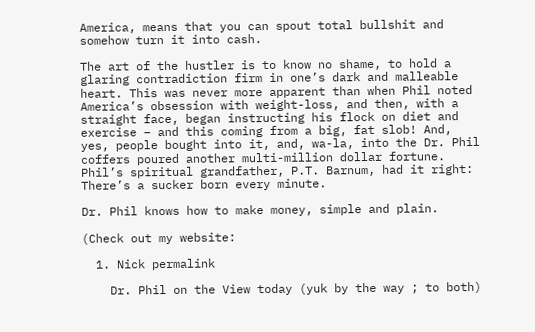America, means that you can spout total bullshit and somehow turn it into cash.

The art of the hustler is to know no shame, to hold a glaring contradiction firm in one’s dark and malleable heart. This was never more apparent than when Phil noted America’s obsession with weight-loss, and then, with a straight face, began instructing his flock on diet and exercise – and this coming from a big, fat slob! And, yes, people bought into it, and, wa-la, into the Dr. Phil coffers poured another multi-million dollar fortune. Phil’s spiritual grandfather, P.T. Barnum, had it right: There’s a sucker born every minute.

Dr. Phil knows how to make money, simple and plain.

(Check out my website:

  1. Nick permalink

    Dr. Phil on the View today (yuk by the way ; to both)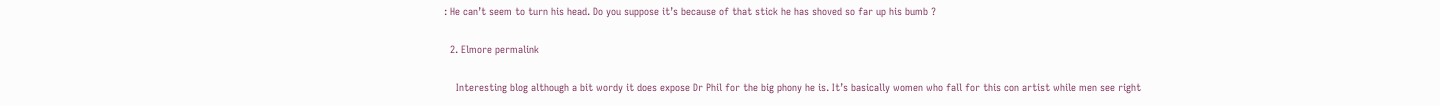: He can’t seem to turn his head. Do you suppose it’s because of that stick he has shoved so far up his bumb ?

  2. Elmore permalink

    Interesting blog although a bit wordy it does expose Dr Phil for the big phony he is. It’s basically women who fall for this con artist while men see right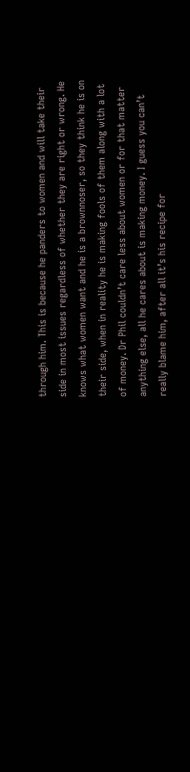through him. This is because he panders to women and will take their side in most issues regardless of whether they are right or wrong. He knows what women want and he is a brownnoser, so they think he is on their side, when in reality he is making fools of them along with a lot of money. Dr Phil couldn’t care less about women or for that matter anything else, all he cares about is making money. I guess you can’t really blame him, after all it’s his recipe for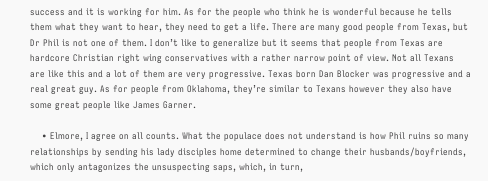success and it is working for him. As for the people who think he is wonderful because he tells them what they want to hear, they need to get a life. There are many good people from Texas, but Dr Phil is not one of them. I don’t like to generalize but it seems that people from Texas are hardcore Christian right wing conservatives with a rather narrow point of view. Not all Texans are like this and a lot of them are very progressive. Texas born Dan Blocker was progressive and a real great guy. As for people from Oklahoma, they’re similar to Texans however they also have some great people like James Garner.

    • Elmore, I agree on all counts. What the populace does not understand is how Phil ruins so many relationships by sending his lady disciples home determined to change their husbands/boyfriends, which only antagonizes the unsuspecting saps, which, in turn,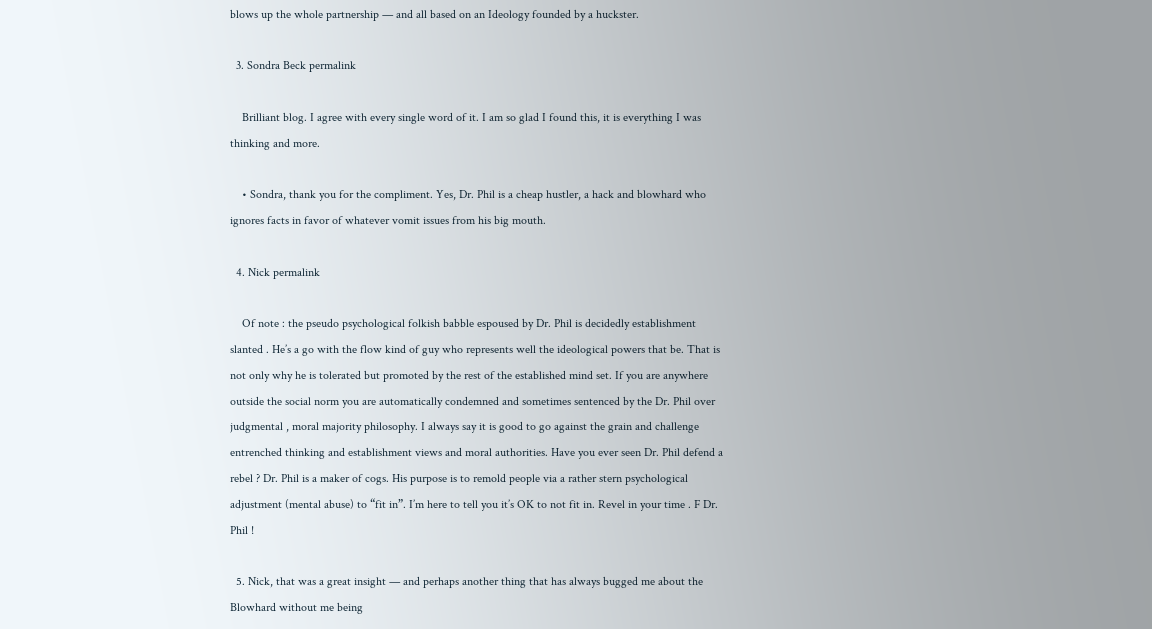blows up the whole partnership — and all based on an Ideology founded by a huckster.

  3. Sondra Beck permalink

    Brilliant blog. I agree with every single word of it. I am so glad I found this, it is everything I was thinking and more.

    • Sondra, thank you for the compliment. Yes, Dr. Phil is a cheap hustler, a hack and blowhard who ignores facts in favor of whatever vomit issues from his big mouth.

  4. Nick permalink

    Of note : the pseudo psychological folkish babble espoused by Dr. Phil is decidedly establishment slanted . He’s a go with the flow kind of guy who represents well the ideological powers that be. That is not only why he is tolerated but promoted by the rest of the established mind set. If you are anywhere outside the social norm you are automatically condemned and sometimes sentenced by the Dr. Phil over judgmental , moral majority philosophy. I always say it is good to go against the grain and challenge entrenched thinking and establishment views and moral authorities. Have you ever seen Dr. Phil defend a rebel ? Dr. Phil is a maker of cogs. His purpose is to remold people via a rather stern psychological adjustment (mental abuse) to “fit in”. I’m here to tell you it’s OK to not fit in. Revel in your time . F Dr. Phil !

  5. Nick, that was a great insight — and perhaps another thing that has always bugged me about the Blowhard without me being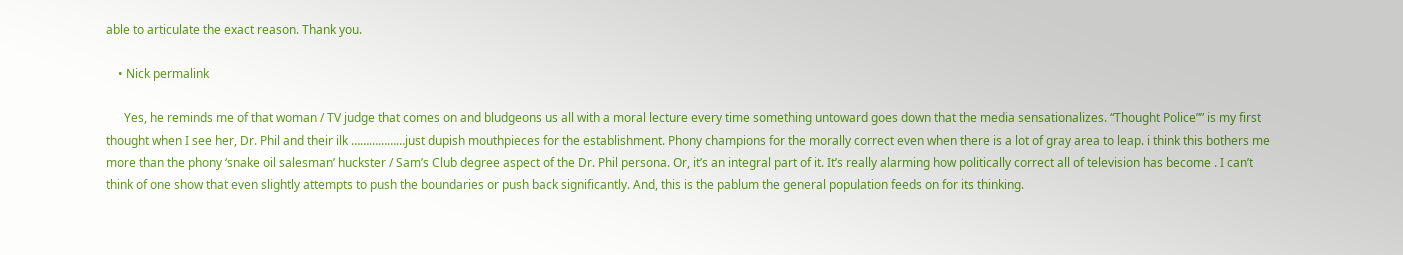able to articulate the exact reason. Thank you.

    • Nick permalink

      Yes, he reminds me of that woman / TV judge that comes on and bludgeons us all with a moral lecture every time something untoward goes down that the media sensationalizes. “Thought Police”” is my first thought when I see her, Dr. Phil and their ilk ………………just dupish mouthpieces for the establishment. Phony champions for the morally correct even when there is a lot of gray area to leap. i think this bothers me more than the phony ‘snake oil salesman’ huckster / Sam’s Club degree aspect of the Dr. Phil persona. Or, it’s an integral part of it. It’s really alarming how politically correct all of television has become . I can’t think of one show that even slightly attempts to push the boundaries or push back significantly. And, this is the pablum the general population feeds on for its thinking.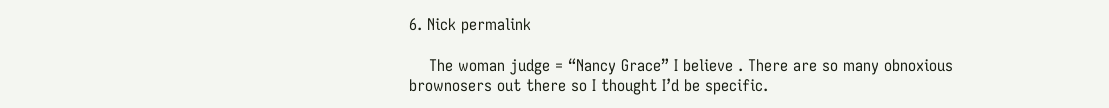6. Nick permalink

    The woman judge = “Nancy Grace” I believe . There are so many obnoxious brownosers out there so I thought I’d be specific.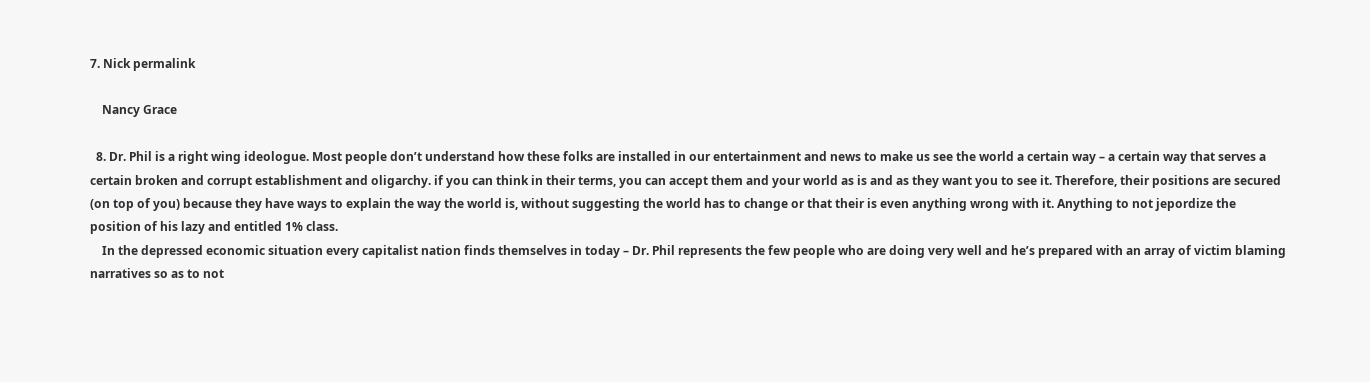7. Nick permalink

    Nancy Grace

  8. Dr. Phil is a right wing ideologue. Most people don’t understand how these folks are installed in our entertainment and news to make us see the world a certain way – a certain way that serves a certain broken and corrupt establishment and oligarchy. if you can think in their terms, you can accept them and your world as is and as they want you to see it. Therefore, their positions are secured (on top of you) because they have ways to explain the way the world is, without suggesting the world has to change or that their is even anything wrong with it. Anything to not jepordize the position of his lazy and entitled 1% class.
    In the depressed economic situation every capitalist nation finds themselves in today – Dr. Phil represents the few people who are doing very well and he’s prepared with an array of victim blaming narratives so as to not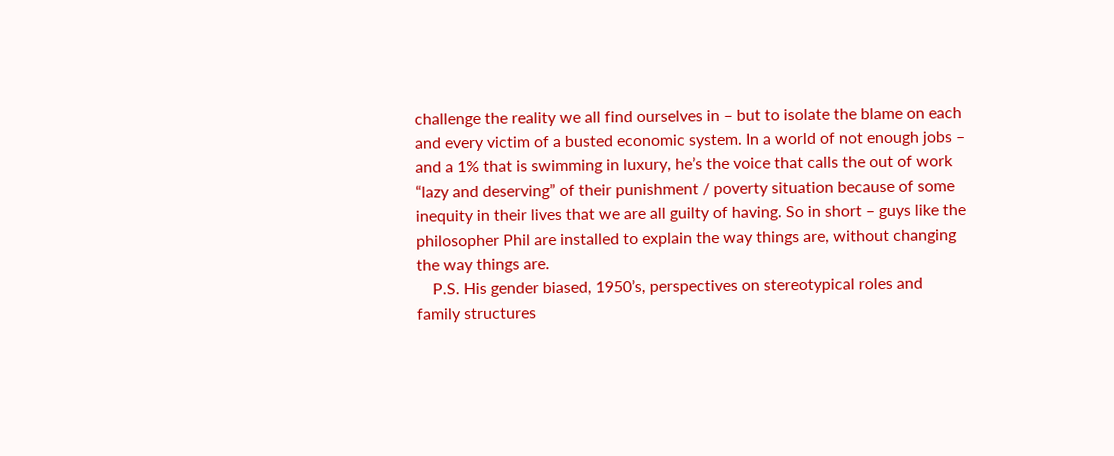challenge the reality we all find ourselves in – but to isolate the blame on each and every victim of a busted economic system. In a world of not enough jobs – and a 1% that is swimming in luxury, he’s the voice that calls the out of work “lazy and deserving” of their punishment / poverty situation because of some inequity in their lives that we are all guilty of having. So in short – guys like the philosopher Phil are installed to explain the way things are, without changing the way things are.
    P.S. His gender biased, 1950’s, perspectives on stereotypical roles and family structures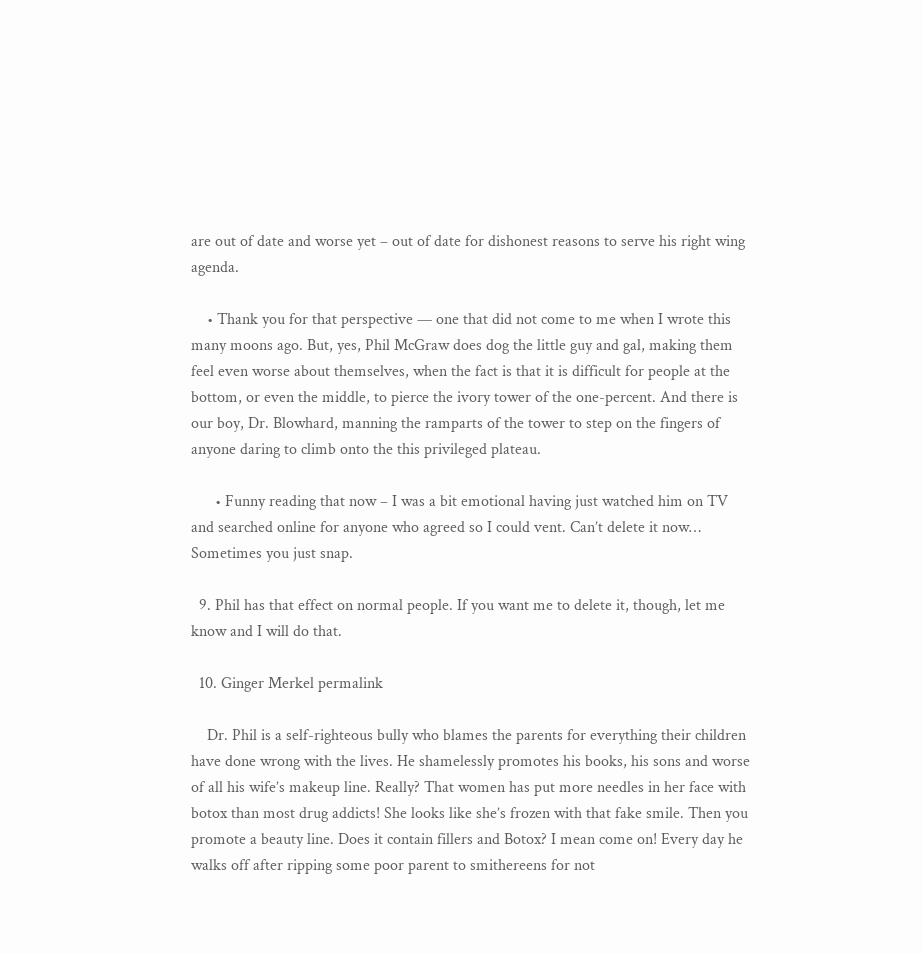are out of date and worse yet – out of date for dishonest reasons to serve his right wing agenda.

    • Thank you for that perspective — one that did not come to me when I wrote this many moons ago. But, yes, Phil McGraw does dog the little guy and gal, making them feel even worse about themselves, when the fact is that it is difficult for people at the bottom, or even the middle, to pierce the ivory tower of the one-percent. And there is our boy, Dr. Blowhard, manning the ramparts of the tower to step on the fingers of anyone daring to climb onto the this privileged plateau.

      • Funny reading that now – I was a bit emotional having just watched him on TV and searched online for anyone who agreed so I could vent. Can’t delete it now… Sometimes you just snap.

  9. Phil has that effect on normal people. If you want me to delete it, though, let me know and I will do that.

  10. Ginger Merkel permalink

    Dr. Phil is a self-righteous bully who blames the parents for everything their children have done wrong with the lives. He shamelessly promotes his books, his sons and worse of all his wife’s makeup line. Really? That women has put more needles in her face with botox than most drug addicts! She looks like she’s frozen with that fake smile. Then you promote a beauty line. Does it contain fillers and Botox? I mean come on! Every day he walks off after ripping some poor parent to smithereens for not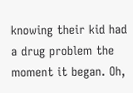knowing their kid had a drug problem the moment it began. Oh,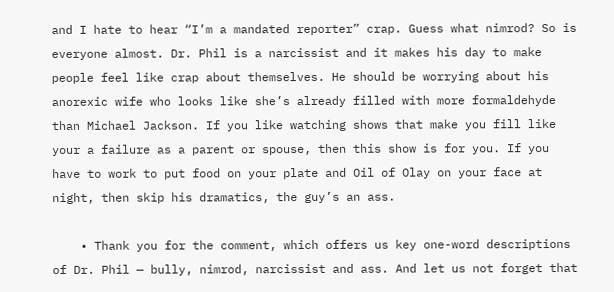and I hate to hear “I’m a mandated reporter” crap. Guess what nimrod? So is everyone almost. Dr. Phil is a narcissist and it makes his day to make people feel like crap about themselves. He should be worrying about his anorexic wife who looks like she’s already filled with more formaldehyde than Michael Jackson. If you like watching shows that make you fill like your a failure as a parent or spouse, then this show is for you. If you have to work to put food on your plate and Oil of Olay on your face at night, then skip his dramatics, the guy’s an ass.

    • Thank you for the comment, which offers us key one-word descriptions of Dr. Phil — bully, nimrod, narcissist and ass. And let us not forget that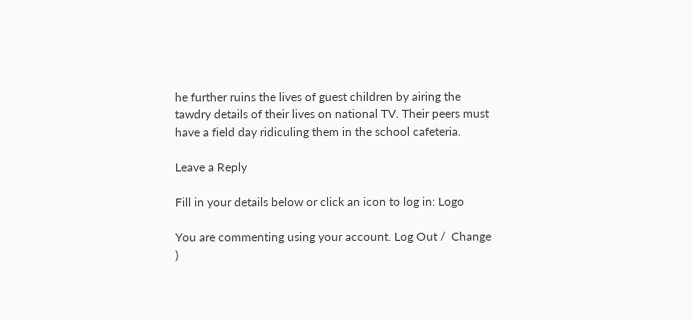he further ruins the lives of guest children by airing the tawdry details of their lives on national TV. Their peers must have a field day ridiculing them in the school cafeteria.

Leave a Reply

Fill in your details below or click an icon to log in: Logo

You are commenting using your account. Log Out /  Change )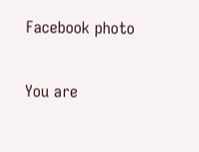Facebook photo

You are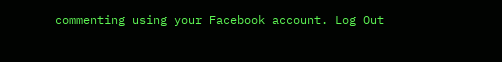commenting using your Facebook account. Log Out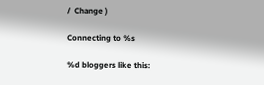/  Change )

Connecting to %s

%d bloggers like this: